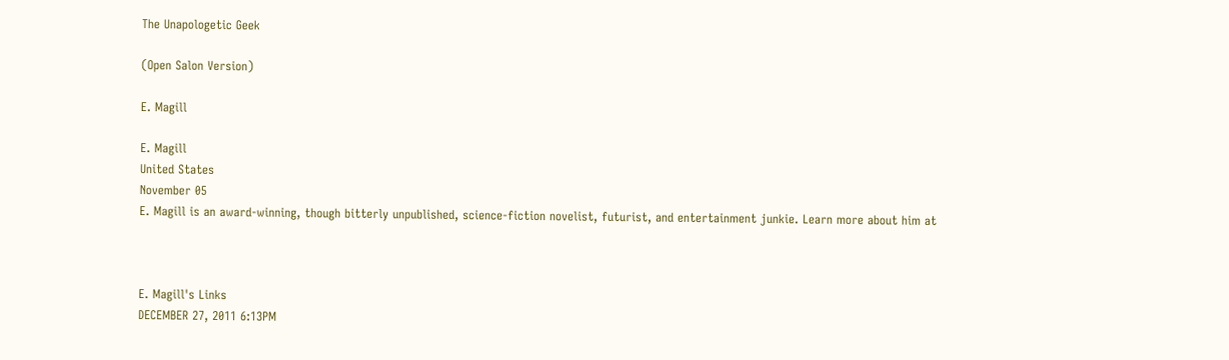The Unapologetic Geek

(Open Salon Version)

E. Magill

E. Magill
United States
November 05
E. Magill is an award-winning, though bitterly unpublished, science-fiction novelist, futurist, and entertainment junkie. Learn more about him at



E. Magill's Links
DECEMBER 27, 2011 6:13PM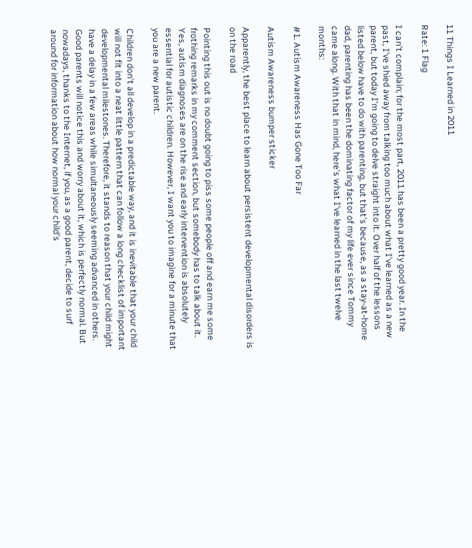11 Things I Learned in 2011

Rate: 1 Flag

I can't complain; for the most part, 2011 has been a pretty good year. In the past, I've shied away from talking too much about what I've learned as a new parent, but today I'm going to delve straight into it. Over half of the lessons listed below have to do with parenting, but that's because, as a stay-at-home dad, parenting has been the dominating factor of my life ever since Tommy came along. With that in mind, here's what I've learned in the last twelve months:

#1. Autism Awareness Has Gone Too Far

Autism Awareness bumper sticker

Apparently, the best place to learn about persistent developmental disorders is on the road

Pointing this out is no doubt going to piss some people off and earn me some frothing remarks in my comment section, but somebody has to talk about it. Yes, autism diagnoses are on the rise and early intervention is absolutely essential for autistic children. However, I want you to imagine for a minute that you are a new parent.

Children don't all develop in a predictable way, and it is inevitable that your child will not fit into a neat little pattern that can follow a long checklist of important developmental milestones. Therefore, it stands to reason that your child might have a delay in a few areas while simultaneously seeming advanced in others. Good parents will notice this and worry about it, which is perfectly normal. But nowadays, thanks to the Internet, if you, as a good parent, decide to surf around for information about how normal your child's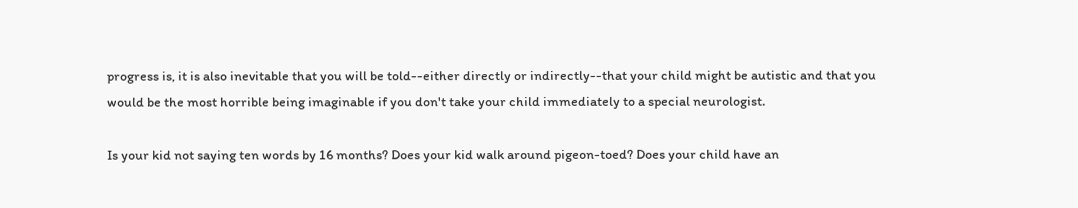progress is, it is also inevitable that you will be told--either directly or indirectly--that your child might be autistic and that you would be the most horrible being imaginable if you don't take your child immediately to a special neurologist.

Is your kid not saying ten words by 16 months? Does your kid walk around pigeon-toed? Does your child have an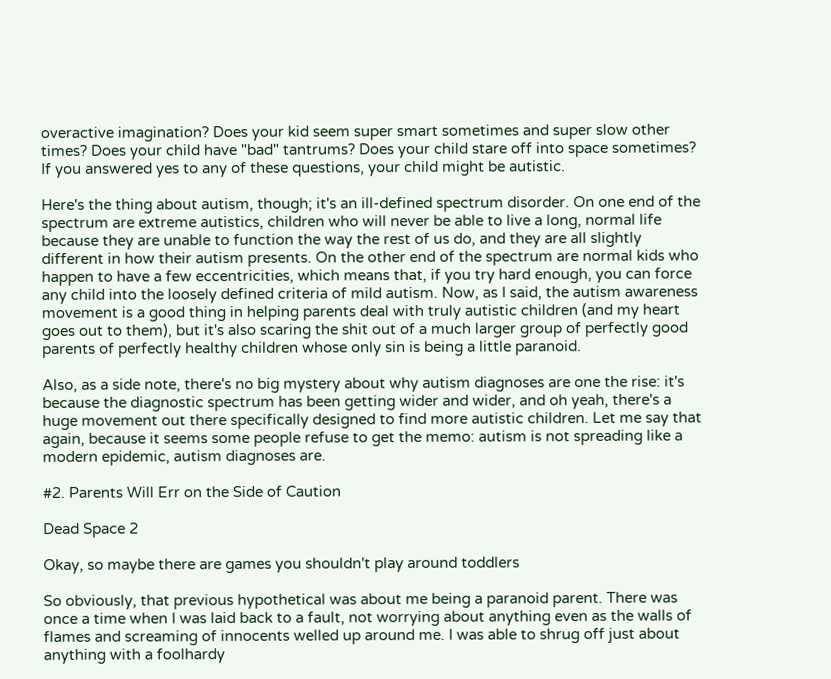overactive imagination? Does your kid seem super smart sometimes and super slow other times? Does your child have "bad" tantrums? Does your child stare off into space sometimes? If you answered yes to any of these questions, your child might be autistic.

Here's the thing about autism, though; it's an ill-defined spectrum disorder. On one end of the spectrum are extreme autistics, children who will never be able to live a long, normal life because they are unable to function the way the rest of us do, and they are all slightly different in how their autism presents. On the other end of the spectrum are normal kids who happen to have a few eccentricities, which means that, if you try hard enough, you can force any child into the loosely defined criteria of mild autism. Now, as I said, the autism awareness movement is a good thing in helping parents deal with truly autistic children (and my heart goes out to them), but it's also scaring the shit out of a much larger group of perfectly good parents of perfectly healthy children whose only sin is being a little paranoid.

Also, as a side note, there's no big mystery about why autism diagnoses are one the rise: it's because the diagnostic spectrum has been getting wider and wider, and oh yeah, there's a huge movement out there specifically designed to find more autistic children. Let me say that again, because it seems some people refuse to get the memo: autism is not spreading like a modern epidemic, autism diagnoses are.

#2. Parents Will Err on the Side of Caution

Dead Space 2

Okay, so maybe there are games you shouldn't play around toddlers

So obviously, that previous hypothetical was about me being a paranoid parent. There was once a time when I was laid back to a fault, not worrying about anything even as the walls of flames and screaming of innocents welled up around me. I was able to shrug off just about anything with a foolhardy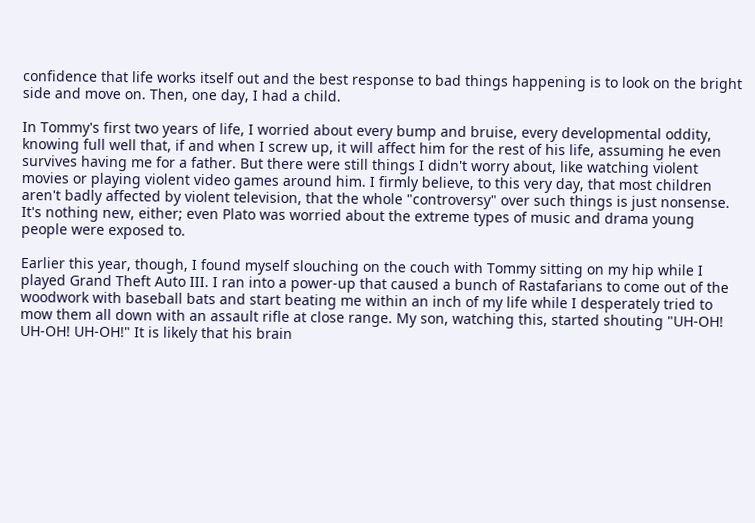confidence that life works itself out and the best response to bad things happening is to look on the bright side and move on. Then, one day, I had a child.

In Tommy's first two years of life, I worried about every bump and bruise, every developmental oddity, knowing full well that, if and when I screw up, it will affect him for the rest of his life, assuming he even survives having me for a father. But there were still things I didn't worry about, like watching violent movies or playing violent video games around him. I firmly believe, to this very day, that most children aren't badly affected by violent television, that the whole "controversy" over such things is just nonsense. It's nothing new, either; even Plato was worried about the extreme types of music and drama young people were exposed to.

Earlier this year, though, I found myself slouching on the couch with Tommy sitting on my hip while I played Grand Theft Auto III. I ran into a power-up that caused a bunch of Rastafarians to come out of the woodwork with baseball bats and start beating me within an inch of my life while I desperately tried to mow them all down with an assault rifle at close range. My son, watching this, started shouting "UH-OH! UH-OH! UH-OH!" It is likely that his brain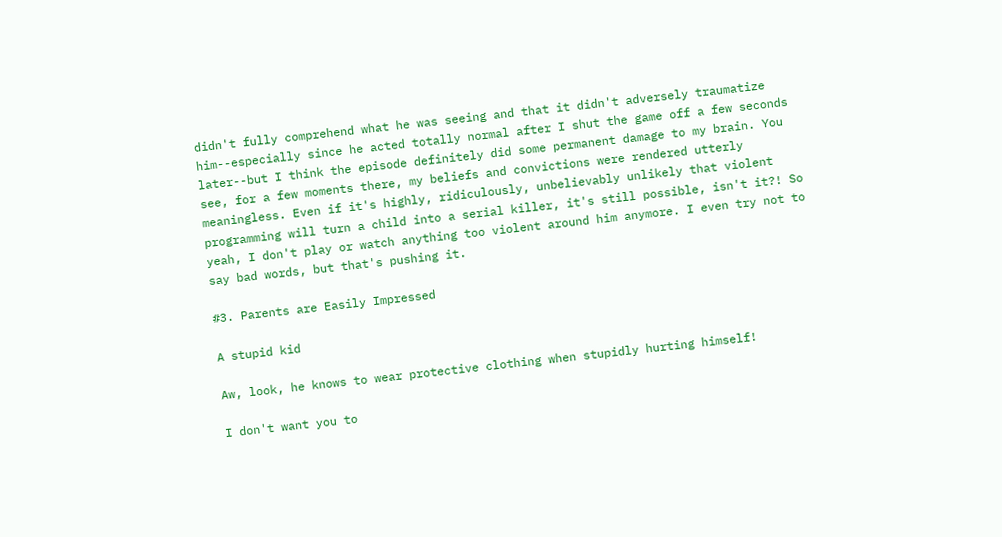didn't fully comprehend what he was seeing and that it didn't adversely traumatize him--especially since he acted totally normal after I shut the game off a few seconds later--but I think the episode definitely did some permanent damage to my brain. You see, for a few moments there, my beliefs and convictions were rendered utterly meaningless. Even if it's highly, ridiculously, unbelievably unlikely that violent programming will turn a child into a serial killer, it's still possible, isn't it?! So yeah, I don't play or watch anything too violent around him anymore. I even try not to say bad words, but that's pushing it.

#3. Parents are Easily Impressed

A stupid kid

Aw, look, he knows to wear protective clothing when stupidly hurting himself!

I don't want you to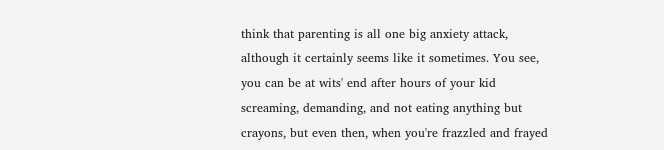think that parenting is all one big anxiety attack, although it certainly seems like it sometimes. You see, you can be at wits' end after hours of your kid screaming, demanding, and not eating anything but crayons, but even then, when you're frazzled and frayed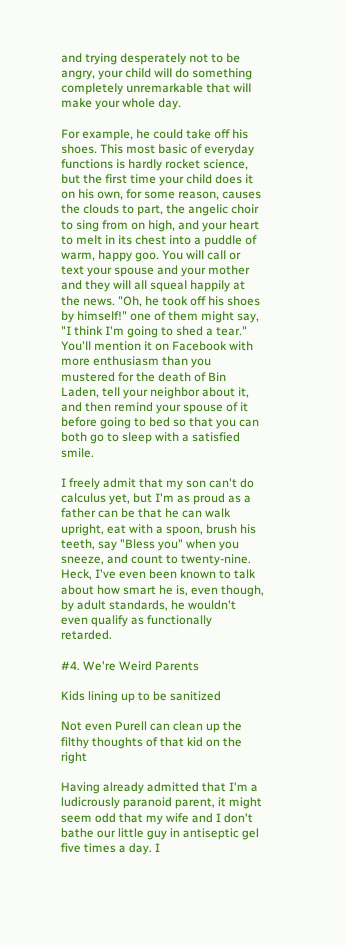and trying desperately not to be angry, your child will do something completely unremarkable that will make your whole day.

For example, he could take off his shoes. This most basic of everyday functions is hardly rocket science, but the first time your child does it on his own, for some reason, causes the clouds to part, the angelic choir to sing from on high, and your heart to melt in its chest into a puddle of warm, happy goo. You will call or text your spouse and your mother and they will all squeal happily at the news. "Oh, he took off his shoes by himself!" one of them might say, "I think I'm going to shed a tear." You'll mention it on Facebook with more enthusiasm than you mustered for the death of Bin Laden, tell your neighbor about it, and then remind your spouse of it before going to bed so that you can both go to sleep with a satisfied smile.

I freely admit that my son can't do calculus yet, but I'm as proud as a father can be that he can walk upright, eat with a spoon, brush his teeth, say "Bless you" when you sneeze, and count to twenty-nine. Heck, I've even been known to talk about how smart he is, even though, by adult standards, he wouldn't even qualify as functionally retarded.

#4. We're Weird Parents

Kids lining up to be sanitized

Not even Purell can clean up the filthy thoughts of that kid on the right

Having already admitted that I'm a ludicrously paranoid parent, it might seem odd that my wife and I don't bathe our little guy in antiseptic gel five times a day. I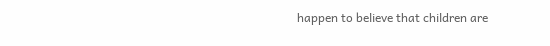happen to believe that children are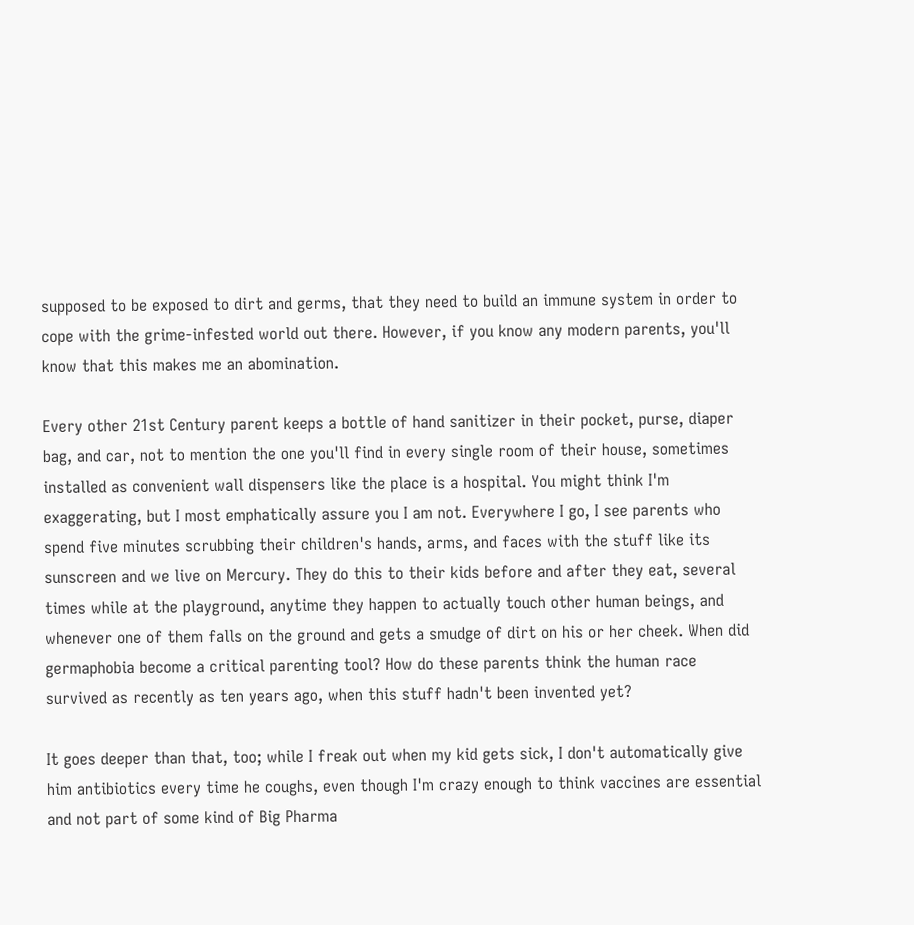supposed to be exposed to dirt and germs, that they need to build an immune system in order to cope with the grime-infested world out there. However, if you know any modern parents, you'll know that this makes me an abomination.

Every other 21st Century parent keeps a bottle of hand sanitizer in their pocket, purse, diaper bag, and car, not to mention the one you'll find in every single room of their house, sometimes installed as convenient wall dispensers like the place is a hospital. You might think I'm exaggerating, but I most emphatically assure you I am not. Everywhere I go, I see parents who spend five minutes scrubbing their children's hands, arms, and faces with the stuff like its sunscreen and we live on Mercury. They do this to their kids before and after they eat, several times while at the playground, anytime they happen to actually touch other human beings, and whenever one of them falls on the ground and gets a smudge of dirt on his or her cheek. When did germaphobia become a critical parenting tool? How do these parents think the human race survived as recently as ten years ago, when this stuff hadn't been invented yet?

It goes deeper than that, too; while I freak out when my kid gets sick, I don't automatically give him antibiotics every time he coughs, even though I'm crazy enough to think vaccines are essential and not part of some kind of Big Pharma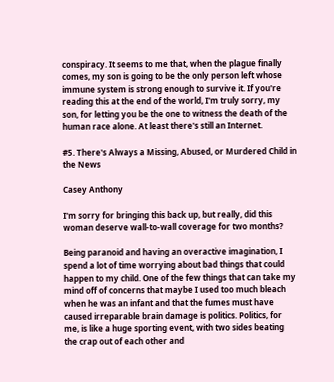conspiracy. It seems to me that, when the plague finally comes, my son is going to be the only person left whose immune system is strong enough to survive it. If you're reading this at the end of the world, I'm truly sorry, my son, for letting you be the one to witness the death of the human race alone. At least there's still an Internet.

#5. There's Always a Missing, Abused, or Murdered Child in the News

Casey Anthony

I'm sorry for bringing this back up, but really, did this woman deserve wall-to-wall coverage for two months?

Being paranoid and having an overactive imagination, I spend a lot of time worrying about bad things that could happen to my child. One of the few things that can take my mind off of concerns that maybe I used too much bleach when he was an infant and that the fumes must have caused irreparable brain damage is politics. Politics, for me, is like a huge sporting event, with two sides beating the crap out of each other and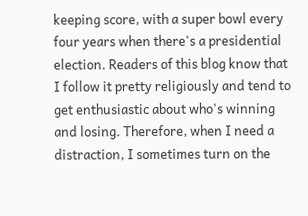keeping score, with a super bowl every four years when there's a presidential election. Readers of this blog know that I follow it pretty religiously and tend to get enthusiastic about who's winning and losing. Therefore, when I need a distraction, I sometimes turn on the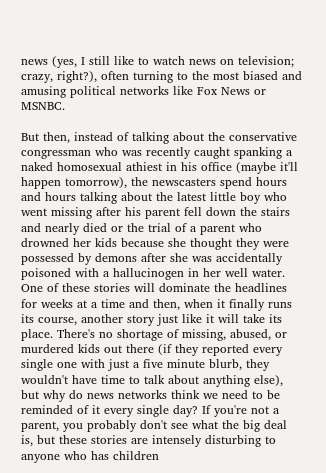news (yes, I still like to watch news on television; crazy, right?), often turning to the most biased and amusing political networks like Fox News or MSNBC.

But then, instead of talking about the conservative congressman who was recently caught spanking a naked homosexual athiest in his office (maybe it'll happen tomorrow), the newscasters spend hours and hours talking about the latest little boy who went missing after his parent fell down the stairs and nearly died or the trial of a parent who drowned her kids because she thought they were possessed by demons after she was accidentally poisoned with a hallucinogen in her well water. One of these stories will dominate the headlines for weeks at a time and then, when it finally runs its course, another story just like it will take its place. There's no shortage of missing, abused, or murdered kids out there (if they reported every single one with just a five minute blurb, they wouldn't have time to talk about anything else), but why do news networks think we need to be reminded of it every single day? If you're not a parent, you probably don't see what the big deal is, but these stories are intensely disturbing to anyone who has children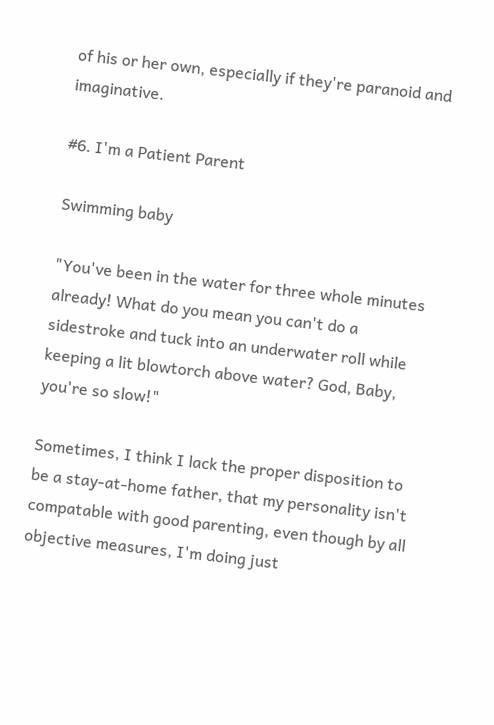of his or her own, especially if they're paranoid and imaginative.

#6. I'm a Patient Parent

Swimming baby

"You've been in the water for three whole minutes already! What do you mean you can't do a sidestroke and tuck into an underwater roll while keeping a lit blowtorch above water? God, Baby, you're so slow!"

Sometimes, I think I lack the proper disposition to be a stay-at-home father, that my personality isn't compatable with good parenting, even though by all objective measures, I'm doing just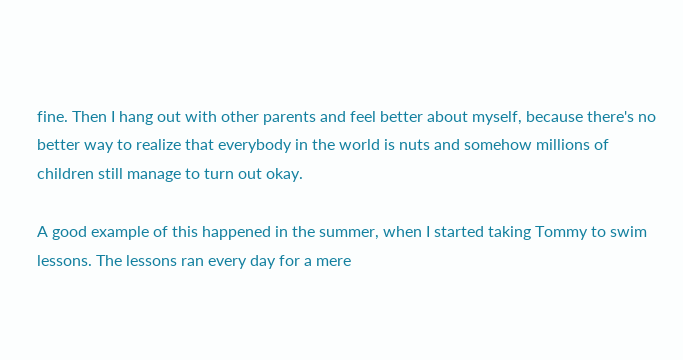fine. Then I hang out with other parents and feel better about myself, because there's no better way to realize that everybody in the world is nuts and somehow millions of children still manage to turn out okay.

A good example of this happened in the summer, when I started taking Tommy to swim lessons. The lessons ran every day for a mere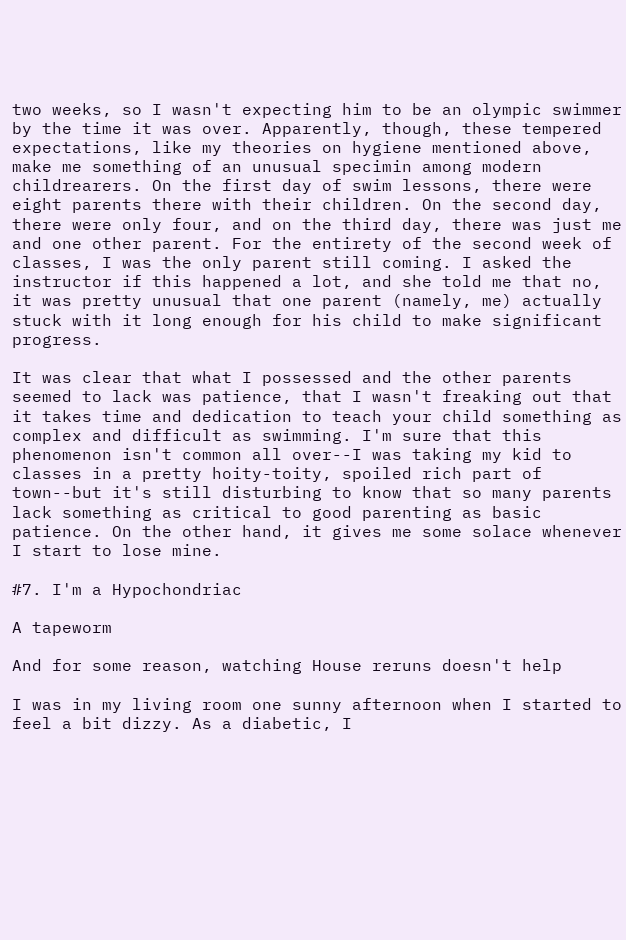two weeks, so I wasn't expecting him to be an olympic swimmer by the time it was over. Apparently, though, these tempered expectations, like my theories on hygiene mentioned above, make me something of an unusual specimin among modern childrearers. On the first day of swim lessons, there were eight parents there with their children. On the second day, there were only four, and on the third day, there was just me and one other parent. For the entirety of the second week of classes, I was the only parent still coming. I asked the instructor if this happened a lot, and she told me that no, it was pretty unusual that one parent (namely, me) actually stuck with it long enough for his child to make significant progress.

It was clear that what I possessed and the other parents seemed to lack was patience, that I wasn't freaking out that it takes time and dedication to teach your child something as complex and difficult as swimming. I'm sure that this phenomenon isn't common all over--I was taking my kid to classes in a pretty hoity-toity, spoiled rich part of town--but it's still disturbing to know that so many parents lack something as critical to good parenting as basic patience. On the other hand, it gives me some solace whenever I start to lose mine.

#7. I'm a Hypochondriac

A tapeworm

And for some reason, watching House reruns doesn't help

I was in my living room one sunny afternoon when I started to feel a bit dizzy. As a diabetic, I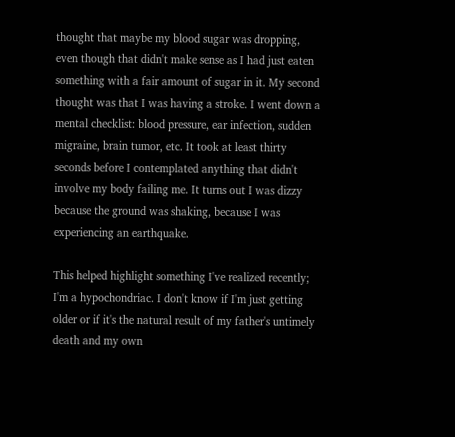thought that maybe my blood sugar was dropping, even though that didn't make sense as I had just eaten something with a fair amount of sugar in it. My second thought was that I was having a stroke. I went down a mental checklist: blood pressure, ear infection, sudden migraine, brain tumor, etc. It took at least thirty seconds before I contemplated anything that didn't involve my body failing me. It turns out I was dizzy because the ground was shaking, because I was experiencing an earthquake.

This helped highlight something I've realized recently; I'm a hypochondriac. I don't know if I'm just getting older or if it's the natural result of my father's untimely death and my own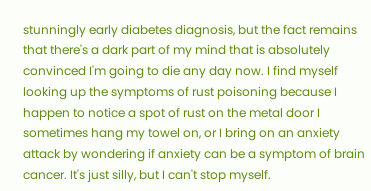stunningly early diabetes diagnosis, but the fact remains that there's a dark part of my mind that is absolutely convinced I'm going to die any day now. I find myself looking up the symptoms of rust poisoning because I happen to notice a spot of rust on the metal door I sometimes hang my towel on, or I bring on an anxiety attack by wondering if anxiety can be a symptom of brain cancer. It's just silly, but I can't stop myself.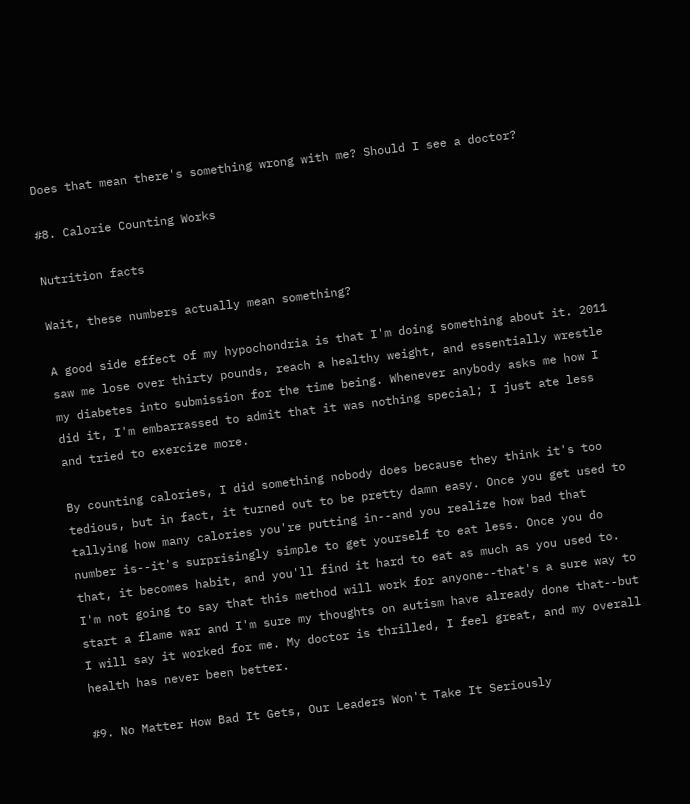Does that mean there's something wrong with me? Should I see a doctor?

#8. Calorie Counting Works

Nutrition facts

Wait, these numbers actually mean something?

A good side effect of my hypochondria is that I'm doing something about it. 2011 saw me lose over thirty pounds, reach a healthy weight, and essentially wrestle my diabetes into submission for the time being. Whenever anybody asks me how I did it, I'm embarrassed to admit that it was nothing special; I just ate less and tried to exercize more.

By counting calories, I did something nobody does because they think it's too tedious, but in fact, it turned out to be pretty damn easy. Once you get used to tallying how many calories you're putting in--and you realize how bad that number is--it's surprisingly simple to get yourself to eat less. Once you do that, it becomes habit, and you'll find it hard to eat as much as you used to. I'm not going to say that this method will work for anyone--that's a sure way to start a flame war and I'm sure my thoughts on autism have already done that--but I will say it worked for me. My doctor is thrilled, I feel great, and my overall health has never been better.

#9. No Matter How Bad It Gets, Our Leaders Won't Take It Seriously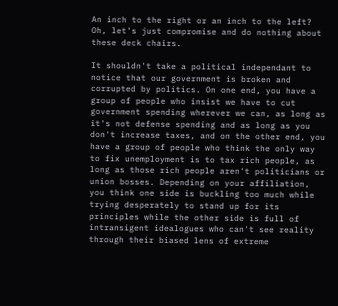An inch to the right or an inch to the left? Oh, let's just compromise and do nothing about these deck chairs.

It shouldn't take a political independant to notice that our government is broken and corrupted by politics. On one end, you have a group of people who insist we have to cut government spending wherever we can, as long as it's not defense spending and as long as you don't increase taxes, and on the other end, you have a group of people who think the only way to fix unemployment is to tax rich people, as long as those rich people aren't politicians or union bosses. Depending on your affiliation, you think one side is buckling too much while trying desperately to stand up for its principles while the other side is full of intransigent idealogues who can't see reality through their biased lens of extreme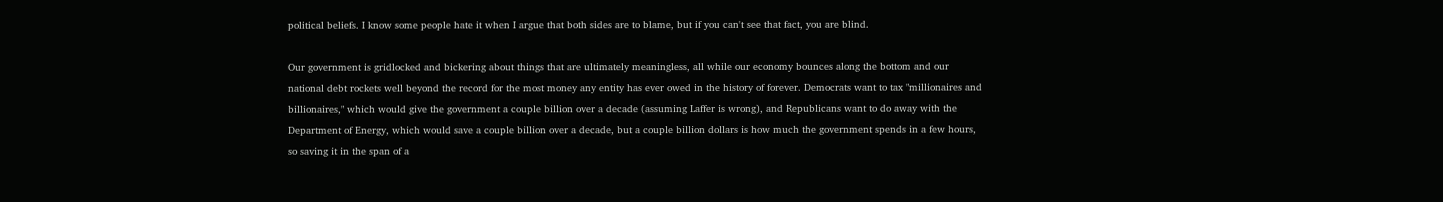political beliefs. I know some people hate it when I argue that both sides are to blame, but if you can't see that fact, you are blind.

Our government is gridlocked and bickering about things that are ultimately meaningless, all while our economy bounces along the bottom and our national debt rockets well beyond the record for the most money any entity has ever owed in the history of forever. Democrats want to tax "millionaires and billionaires," which would give the government a couple billion over a decade (assuming Laffer is wrong), and Republicans want to do away with the Department of Energy, which would save a couple billion over a decade, but a couple billion dollars is how much the government spends in a few hours, so saving it in the span of a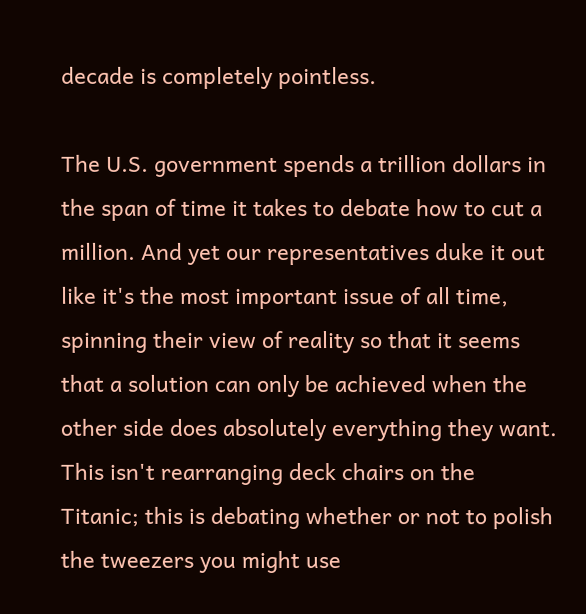decade is completely pointless.

The U.S. government spends a trillion dollars in the span of time it takes to debate how to cut a million. And yet our representatives duke it out like it's the most important issue of all time, spinning their view of reality so that it seems that a solution can only be achieved when the other side does absolutely everything they want. This isn't rearranging deck chairs on the Titanic; this is debating whether or not to polish the tweezers you might use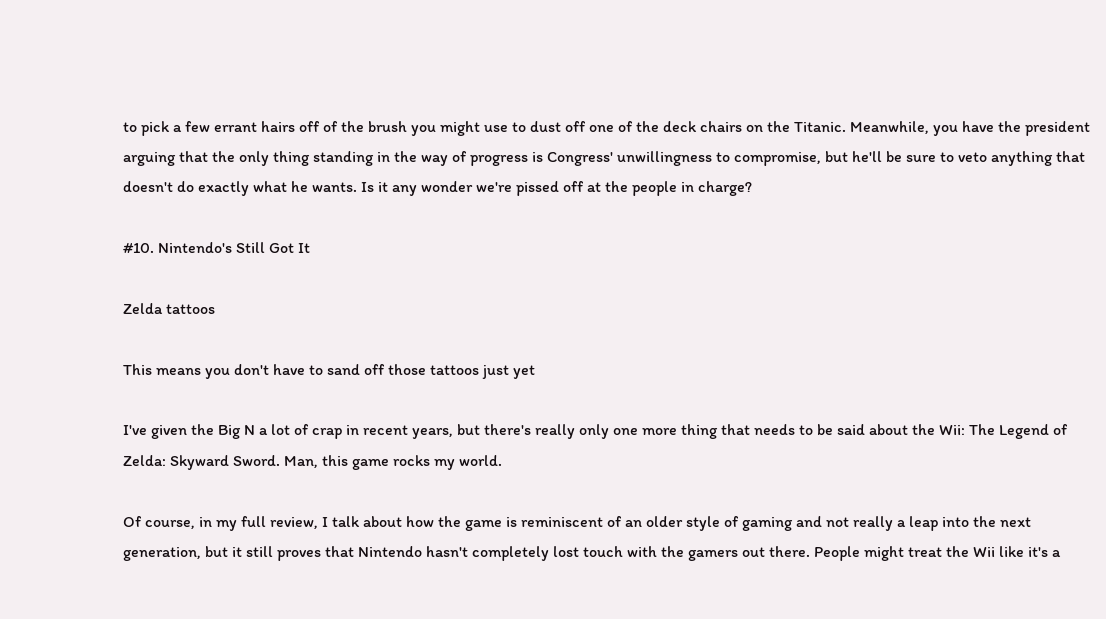to pick a few errant hairs off of the brush you might use to dust off one of the deck chairs on the Titanic. Meanwhile, you have the president arguing that the only thing standing in the way of progress is Congress' unwillingness to compromise, but he'll be sure to veto anything that doesn't do exactly what he wants. Is it any wonder we're pissed off at the people in charge?

#10. Nintendo's Still Got It

Zelda tattoos

This means you don't have to sand off those tattoos just yet

I've given the Big N a lot of crap in recent years, but there's really only one more thing that needs to be said about the Wii: The Legend of Zelda: Skyward Sword. Man, this game rocks my world.

Of course, in my full review, I talk about how the game is reminiscent of an older style of gaming and not really a leap into the next generation, but it still proves that Nintendo hasn't completely lost touch with the gamers out there. People might treat the Wii like it's a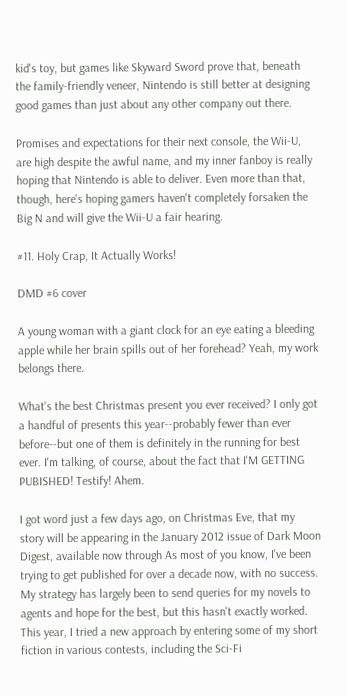kid's toy, but games like Skyward Sword prove that, beneath the family-friendly veneer, Nintendo is still better at designing good games than just about any other company out there.

Promises and expectations for their next console, the Wii-U, are high despite the awful name, and my inner fanboy is really hoping that Nintendo is able to deliver. Even more than that, though, here's hoping gamers haven't completely forsaken the Big N and will give the Wii-U a fair hearing.

#11. Holy Crap, It Actually Works!

DMD #6 cover

A young woman with a giant clock for an eye eating a bleeding apple while her brain spills out of her forehead? Yeah, my work belongs there.

What's the best Christmas present you ever received? I only got a handful of presents this year--probably fewer than ever before--but one of them is definitely in the running for best ever. I'm talking, of course, about the fact that I'M GETTING PUBISHED! Testify! Ahem.

I got word just a few days ago, on Christmas Eve, that my story will be appearing in the January 2012 issue of Dark Moon Digest, available now through As most of you know, I've been trying to get published for over a decade now, with no success. My strategy has largely been to send queries for my novels to agents and hope for the best, but this hasn't exactly worked. This year, I tried a new approach by entering some of my short fiction in various contests, including the Sci-Fi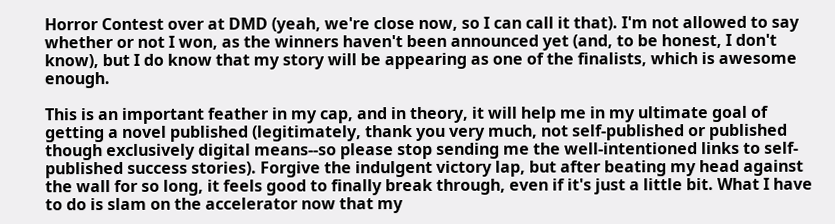Horror Contest over at DMD (yeah, we're close now, so I can call it that). I'm not allowed to say whether or not I won, as the winners haven't been announced yet (and, to be honest, I don't know), but I do know that my story will be appearing as one of the finalists, which is awesome enough.

This is an important feather in my cap, and in theory, it will help me in my ultimate goal of getting a novel published (legitimately, thank you very much, not self-published or published though exclusively digital means--so please stop sending me the well-intentioned links to self-published success stories). Forgive the indulgent victory lap, but after beating my head against the wall for so long, it feels good to finally break through, even if it's just a little bit. What I have to do is slam on the accelerator now that my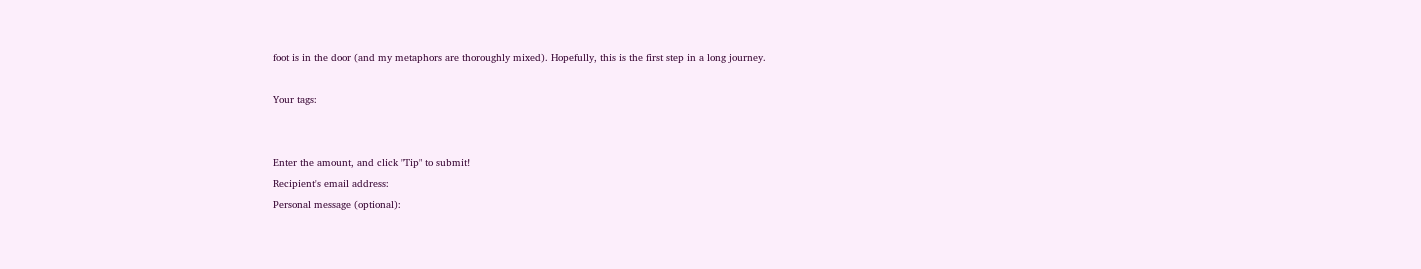foot is in the door (and my metaphors are thoroughly mixed). Hopefully, this is the first step in a long journey.

Your tags:


Enter the amount, and click "Tip" to submit!
Recipient's email address:
Personal message (optional):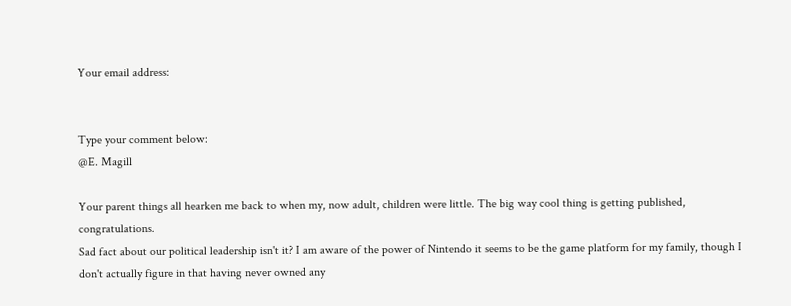Your email address:


Type your comment below:
@E. Magill

Your parent things all hearken me back to when my, now adult, children were little. The big way cool thing is getting published, congratulations.
Sad fact about our political leadership isn't it? I am aware of the power of Nintendo it seems to be the game platform for my family, though I don't actually figure in that having never owned any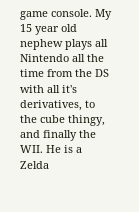game console. My 15 year old nephew plays all Nintendo all the time from the DS with all it's derivatives, to the cube thingy, and finally the WII. He is a Zelda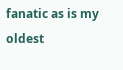fanatic as is my oldest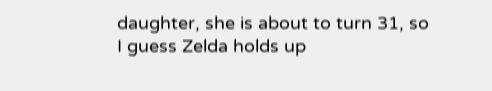daughter, she is about to turn 31, so I guess Zelda holds up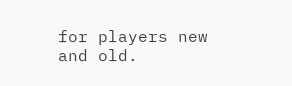for players new and old.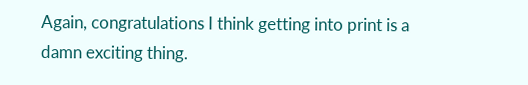Again, congratulations I think getting into print is a damn exciting thing.